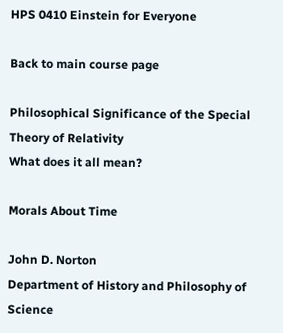HPS 0410 Einstein for Everyone

Back to main course page

Philosophical Significance of the Special Theory of Relativity
What does it all mean?

Morals About Time

John D. Norton
Department of History and Philosophy of Science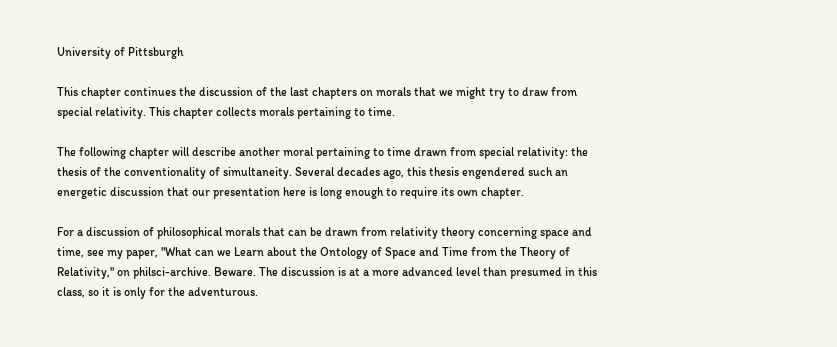University of Pittsburgh

This chapter continues the discussion of the last chapters on morals that we might try to draw from special relativity. This chapter collects morals pertaining to time.

The following chapter will describe another moral pertaining to time drawn from special relativity: the thesis of the conventionality of simultaneity. Several decades ago, this thesis engendered such an energetic discussion that our presentation here is long enough to require its own chapter.

For a discussion of philosophical morals that can be drawn from relativity theory concerning space and time, see my paper, "What can we Learn about the Ontology of Space and Time from the Theory of Relativity," on philsci-archive. Beware. The discussion is at a more advanced level than presumed in this class, so it is only for the adventurous.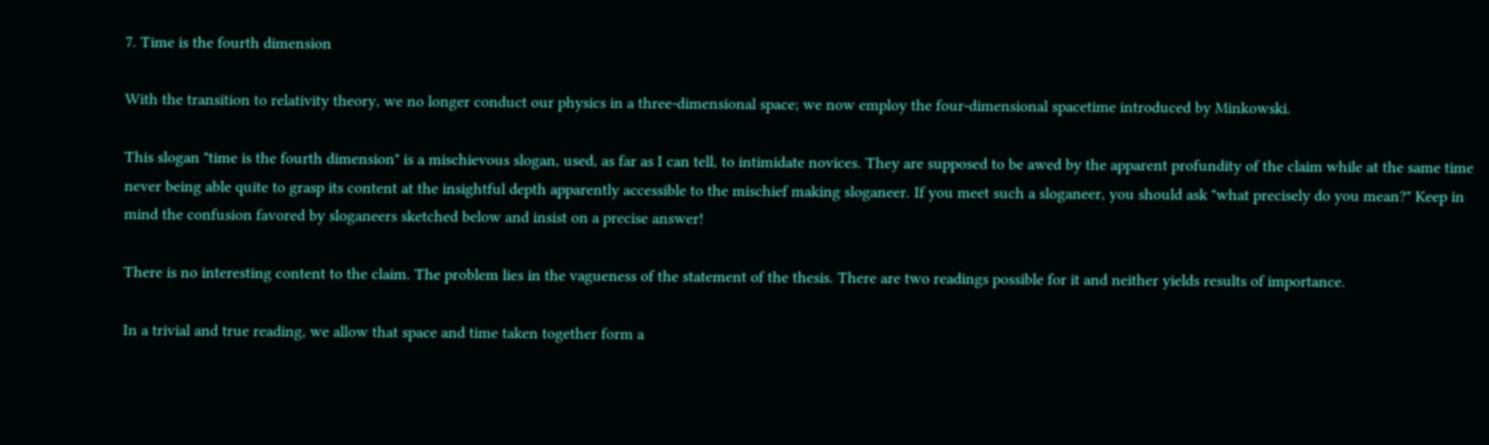7. Time is the fourth dimension

With the transition to relativity theory, we no longer conduct our physics in a three-dimensional space; we now employ the four-dimensional spacetime introduced by Minkowski.

This slogan "time is the fourth dimension" is a mischievous slogan, used, as far as I can tell, to intimidate novices. They are supposed to be awed by the apparent profundity of the claim while at the same time never being able quite to grasp its content at the insightful depth apparently accessible to the mischief making sloganeer. If you meet such a sloganeer, you should ask "what precisely do you mean?" Keep in mind the confusion favored by sloganeers sketched below and insist on a precise answer!

There is no interesting content to the claim. The problem lies in the vagueness of the statement of the thesis. There are two readings possible for it and neither yields results of importance.

In a trivial and true reading, we allow that space and time taken together form a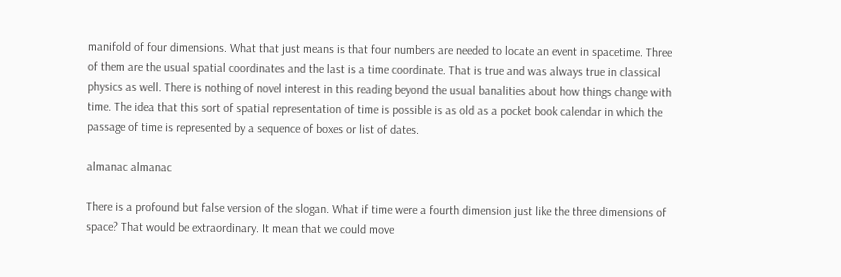manifold of four dimensions. What that just means is that four numbers are needed to locate an event in spacetime. Three of them are the usual spatial coordinates and the last is a time coordinate. That is true and was always true in classical physics as well. There is nothing of novel interest in this reading beyond the usual banalities about how things change with time. The idea that this sort of spatial representation of time is possible is as old as a pocket book calendar in which the passage of time is represented by a sequence of boxes or list of dates.

almanac almanac

There is a profound but false version of the slogan. What if time were a fourth dimension just like the three dimensions of space? That would be extraordinary. It mean that we could move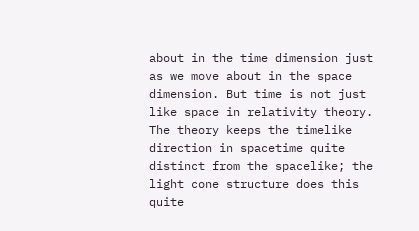about in the time dimension just as we move about in the space dimension. But time is not just like space in relativity theory. The theory keeps the timelike direction in spacetime quite distinct from the spacelike; the light cone structure does this quite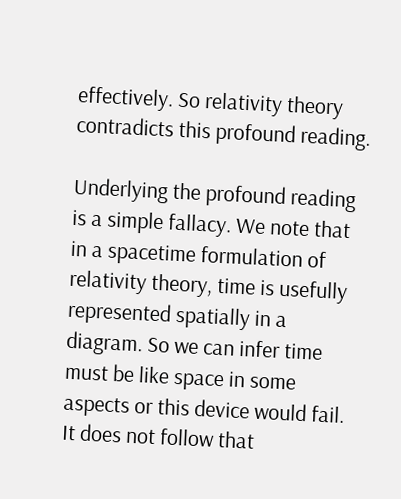effectively. So relativity theory contradicts this profound reading.

Underlying the profound reading is a simple fallacy. We note that in a spacetime formulation of relativity theory, time is usefully represented spatially in a diagram. So we can infer time must be like space in some aspects or this device would fail. It does not follow that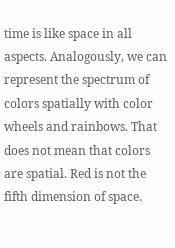time is like space in all aspects. Analogously, we can represent the spectrum of colors spatially with color wheels and rainbows. That does not mean that colors are spatial. Red is not the fifth dimension of space.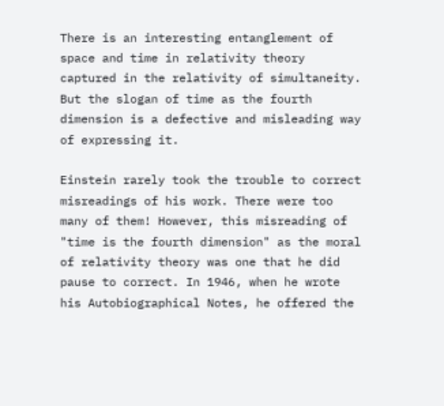There is an interesting entanglement of space and time in relativity theory captured in the relativity of simultaneity. But the slogan of time as the fourth dimension is a defective and misleading way of expressing it.

Einstein rarely took the trouble to correct misreadings of his work. There were too many of them! However, this misreading of "time is the fourth dimension" as the moral of relativity theory was one that he did pause to correct. In 1946, when he wrote his Autobiographical Notes, he offered the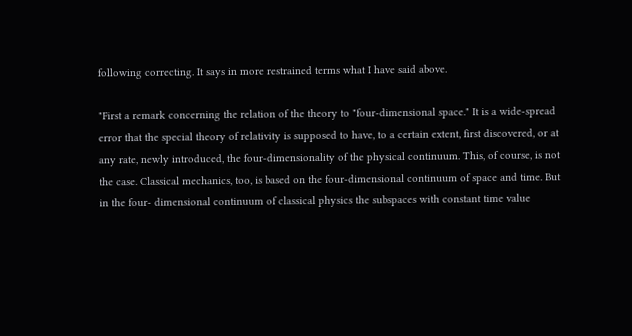following correcting. It says in more restrained terms what I have said above.

"First a remark concerning the relation of the theory to "four-dimensional space." It is a wide-spread error that the special theory of relativity is supposed to have, to a certain extent, first discovered, or at any rate, newly introduced, the four-dimensionality of the physical continuum. This, of course, is not the case. Classical mechanics, too, is based on the four-dimensional continuum of space and time. But in the four- dimensional continuum of classical physics the subspaces with constant time value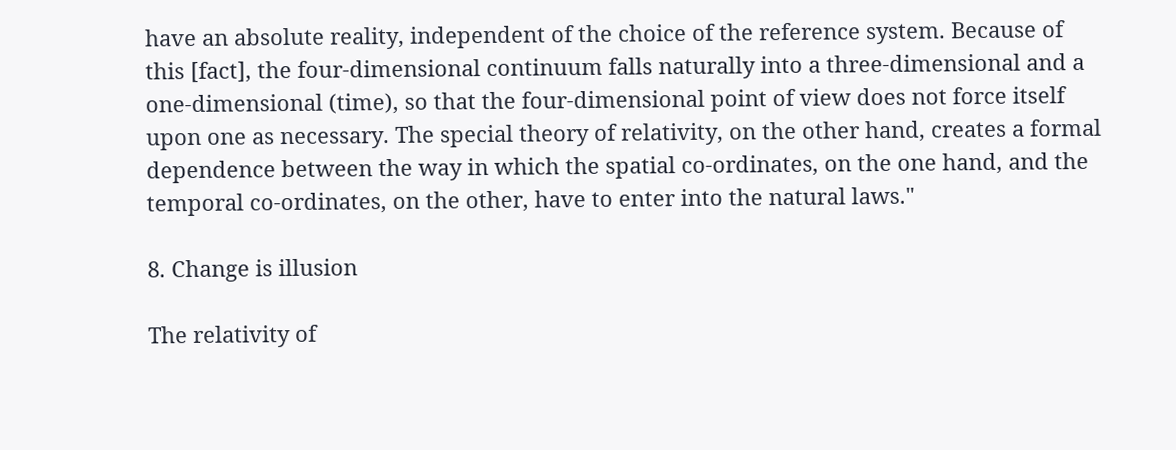have an absolute reality, independent of the choice of the reference system. Because of this [fact], the four-dimensional continuum falls naturally into a three-dimensional and a one-dimensional (time), so that the four-dimensional point of view does not force itself upon one as necessary. The special theory of relativity, on the other hand, creates a formal dependence between the way in which the spatial co-ordinates, on the one hand, and the temporal co-ordinates, on the other, have to enter into the natural laws."

8. Change is illusion

The relativity of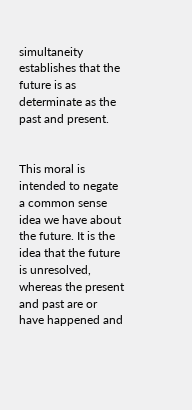simultaneity establishes that the future is as determinate as the past and present.


This moral is intended to negate a common sense idea we have about the future. It is the idea that the future is unresolved, whereas the present and past are or have happened and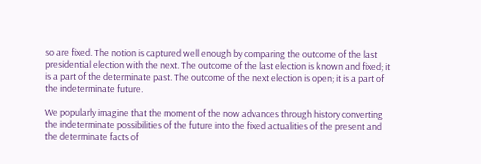so are fixed. The notion is captured well enough by comparing the outcome of the last presidential election with the next. The outcome of the last election is known and fixed; it is a part of the determinate past. The outcome of the next election is open; it is a part of the indeterminate future.

We popularly imagine that the moment of the now advances through history converting the indeterminate possibilities of the future into the fixed actualities of the present and the determinate facts of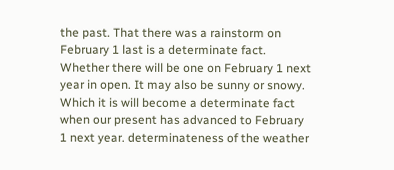the past. That there was a rainstorm on February 1 last is a determinate fact. Whether there will be one on February 1 next year in open. It may also be sunny or snowy. Which it is will become a determinate fact when our present has advanced to February 1 next year. determinateness of the weather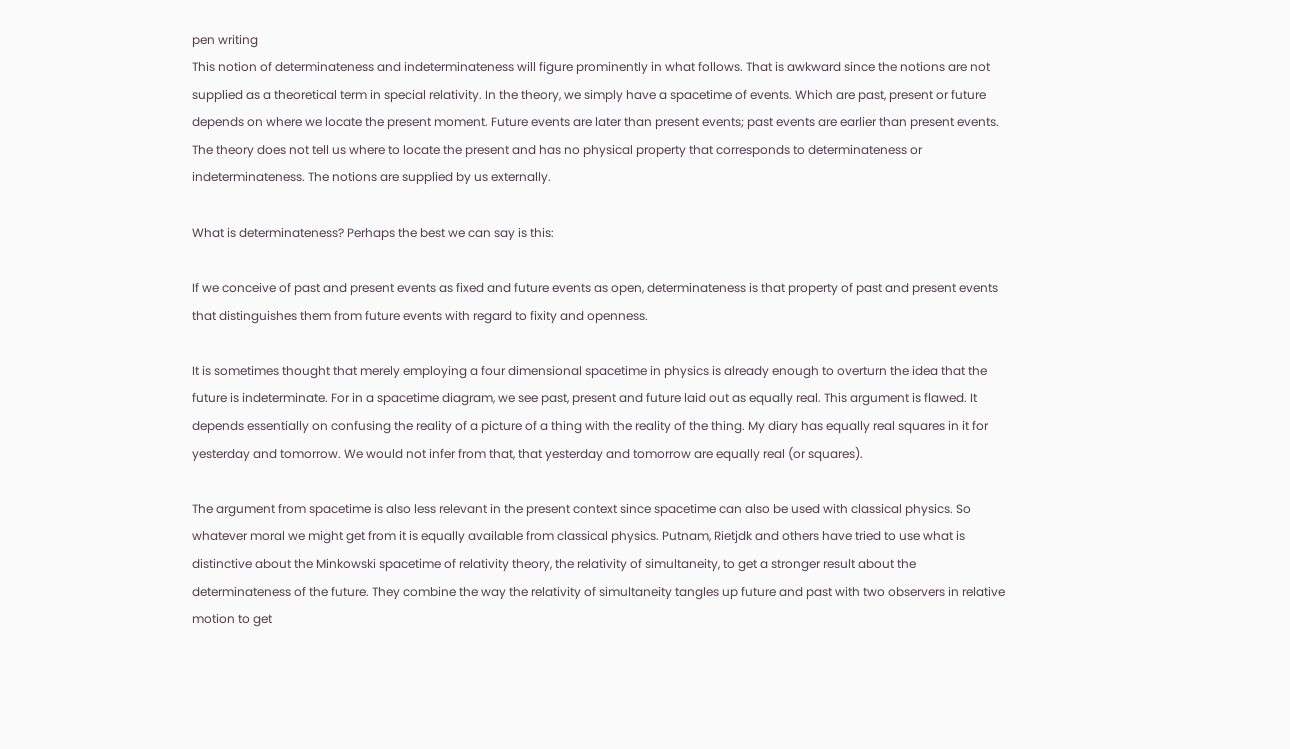pen writing
This notion of determinateness and indeterminateness will figure prominently in what follows. That is awkward since the notions are not supplied as a theoretical term in special relativity. In the theory, we simply have a spacetime of events. Which are past, present or future depends on where we locate the present moment. Future events are later than present events; past events are earlier than present events. The theory does not tell us where to locate the present and has no physical property that corresponds to determinateness or indeterminateness. The notions are supplied by us externally.

What is determinateness? Perhaps the best we can say is this:

If we conceive of past and present events as fixed and future events as open, determinateness is that property of past and present events that distinguishes them from future events with regard to fixity and openness.

It is sometimes thought that merely employing a four dimensional spacetime in physics is already enough to overturn the idea that the future is indeterminate. For in a spacetime diagram, we see past, present and future laid out as equally real. This argument is flawed. It depends essentially on confusing the reality of a picture of a thing with the reality of the thing. My diary has equally real squares in it for yesterday and tomorrow. We would not infer from that, that yesterday and tomorrow are equally real (or squares).

The argument from spacetime is also less relevant in the present context since spacetime can also be used with classical physics. So whatever moral we might get from it is equally available from classical physics. Putnam, Rietjdk and others have tried to use what is distinctive about the Minkowski spacetime of relativity theory, the relativity of simultaneity, to get a stronger result about the determinateness of the future. They combine the way the relativity of simultaneity tangles up future and past with two observers in relative motion to get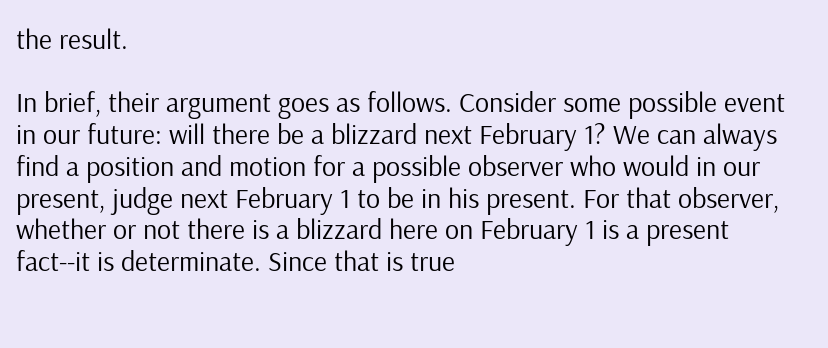the result.

In brief, their argument goes as follows. Consider some possible event in our future: will there be a blizzard next February 1? We can always find a position and motion for a possible observer who would in our present, judge next February 1 to be in his present. For that observer, whether or not there is a blizzard here on February 1 is a present fact--it is determinate. Since that is true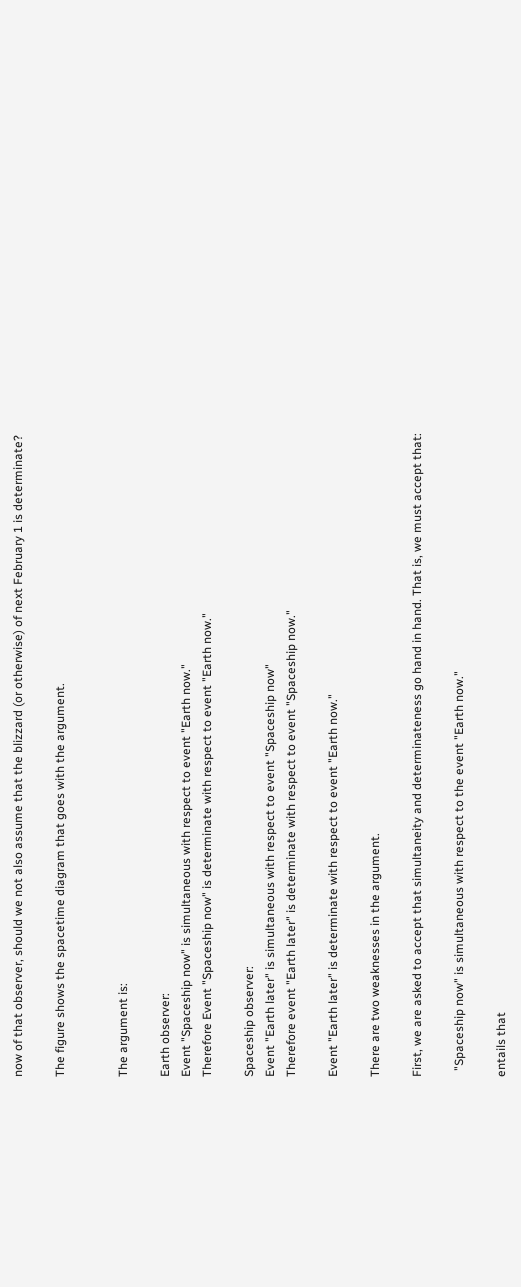now of that observer, should we not also assume that the blizzard (or otherwise) of next February 1 is determinate?

The figure shows the spacetime diagram that goes with the argument.


The argument is:

Earth observer:
Event "Spaceship now" is simultaneous with respect to event "Earth now."
Therefore Event "Spaceship now" is determinate with respect to event "Earth now."

Spaceship observer:
Event "Earth later" is simultaneous with respect to event "Spaceship now"
Therefore event "Earth later" is determinate with respect to event "Spaceship now."

Event "Earth later" is determinate with respect to event "Earth now."

There are two weaknesses in the argument.

First, we are asked to accept that simultaneity and determinateness go hand in hand. That is, we must accept that:

  "Spaceship now" is simultaneous with respect to the event "Earth now."

entails that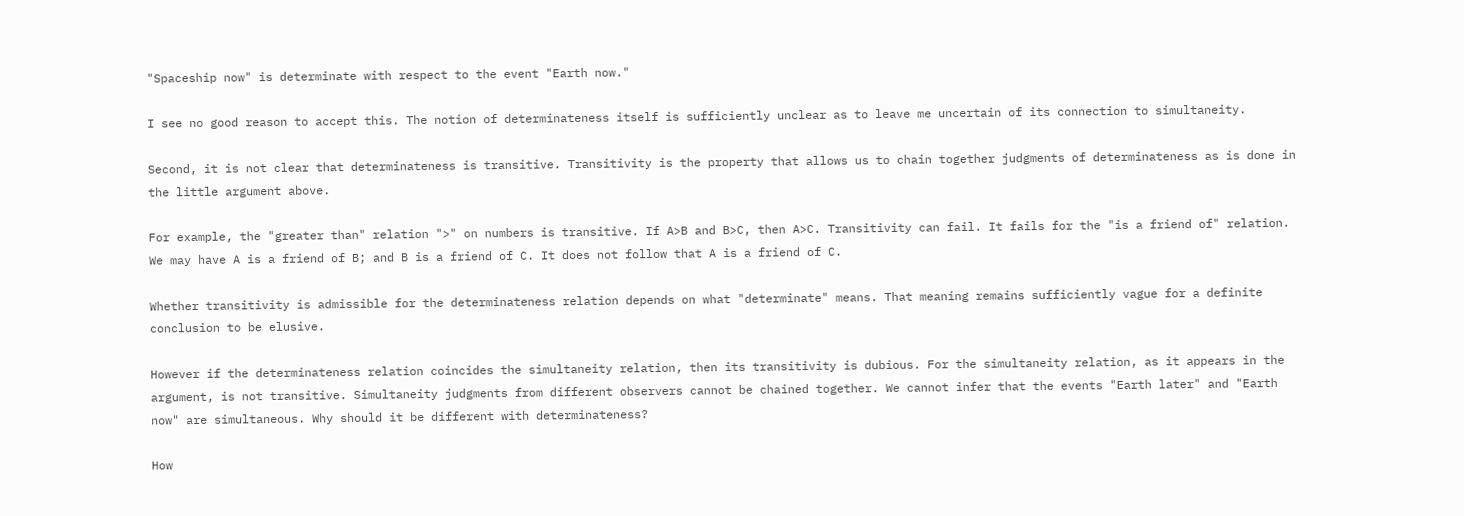"Spaceship now" is determinate with respect to the event "Earth now."

I see no good reason to accept this. The notion of determinateness itself is sufficiently unclear as to leave me uncertain of its connection to simultaneity.

Second, it is not clear that determinateness is transitive. Transitivity is the property that allows us to chain together judgments of determinateness as is done in the little argument above.

For example, the "greater than" relation ">" on numbers is transitive. If A>B and B>C, then A>C. Transitivity can fail. It fails for the "is a friend of" relation. We may have A is a friend of B; and B is a friend of C. It does not follow that A is a friend of C.

Whether transitivity is admissible for the determinateness relation depends on what "determinate" means. That meaning remains sufficiently vague for a definite conclusion to be elusive.

However if the determinateness relation coincides the simultaneity relation, then its transitivity is dubious. For the simultaneity relation, as it appears in the argument, is not transitive. Simultaneity judgments from different observers cannot be chained together. We cannot infer that the events "Earth later" and "Earth now" are simultaneous. Why should it be different with determinateness?

How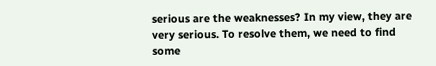serious are the weaknesses? In my view, they are very serious. To resolve them, we need to find some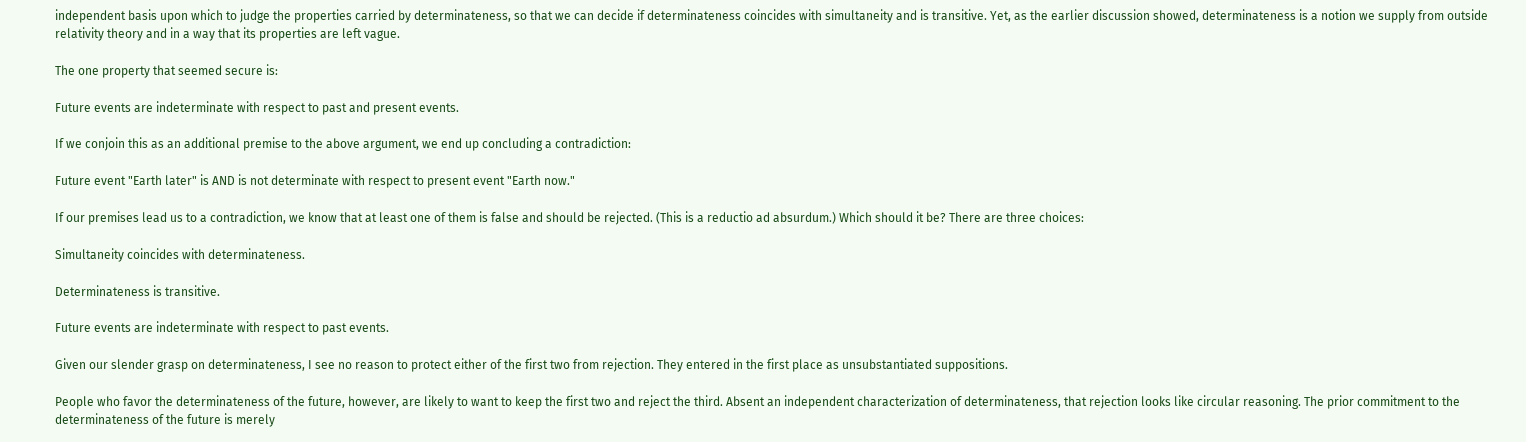independent basis upon which to judge the properties carried by determinateness, so that we can decide if determinateness coincides with simultaneity and is transitive. Yet, as the earlier discussion showed, determinateness is a notion we supply from outside relativity theory and in a way that its properties are left vague.

The one property that seemed secure is:

Future events are indeterminate with respect to past and present events.

If we conjoin this as an additional premise to the above argument, we end up concluding a contradiction:

Future event "Earth later" is AND is not determinate with respect to present event "Earth now."

If our premises lead us to a contradiction, we know that at least one of them is false and should be rejected. (This is a reductio ad absurdum.) Which should it be? There are three choices:

Simultaneity coincides with determinateness.

Determinateness is transitive.

Future events are indeterminate with respect to past events.

Given our slender grasp on determinateness, I see no reason to protect either of the first two from rejection. They entered in the first place as unsubstantiated suppositions.

People who favor the determinateness of the future, however, are likely to want to keep the first two and reject the third. Absent an independent characterization of determinateness, that rejection looks like circular reasoning. The prior commitment to the determinateness of the future is merely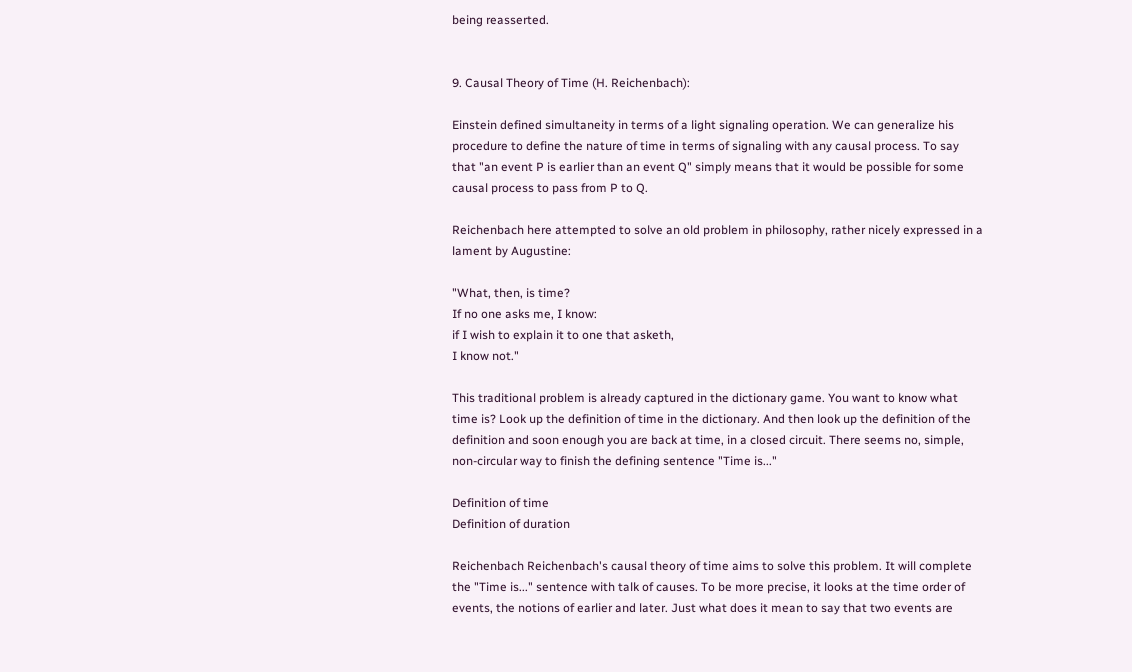being reasserted.


9. Causal Theory of Time (H. Reichenbach):

Einstein defined simultaneity in terms of a light signaling operation. We can generalize his procedure to define the nature of time in terms of signaling with any causal process. To say that "an event P is earlier than an event Q" simply means that it would be possible for some causal process to pass from P to Q.

Reichenbach here attempted to solve an old problem in philosophy, rather nicely expressed in a lament by Augustine:

"What, then, is time?
If no one asks me, I know:
if I wish to explain it to one that asketh,
I know not."

This traditional problem is already captured in the dictionary game. You want to know what time is? Look up the definition of time in the dictionary. And then look up the definition of the definition and soon enough you are back at time, in a closed circuit. There seems no, simple, non-circular way to finish the defining sentence "Time is..."

Definition of time
Definition of duration

Reichenbach Reichenbach's causal theory of time aims to solve this problem. It will complete the "Time is..." sentence with talk of causes. To be more precise, it looks at the time order of events, the notions of earlier and later. Just what does it mean to say that two events are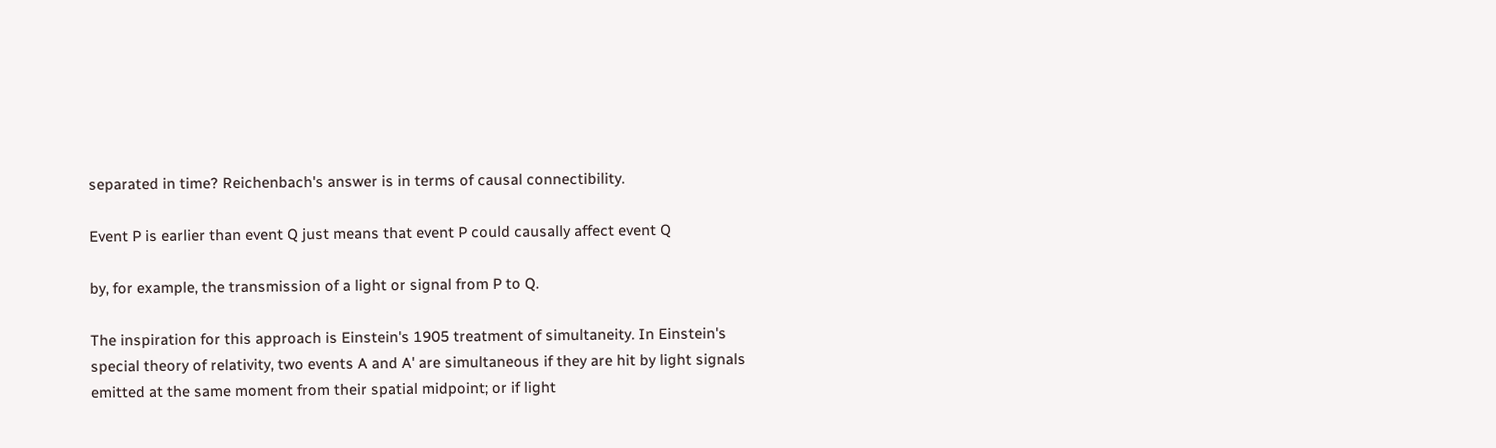separated in time? Reichenbach's answer is in terms of causal connectibility.

Event P is earlier than event Q just means that event P could causally affect event Q

by, for example, the transmission of a light or signal from P to Q.

The inspiration for this approach is Einstein's 1905 treatment of simultaneity. In Einstein's special theory of relativity, two events A and A' are simultaneous if they are hit by light signals emitted at the same moment from their spatial midpoint; or if light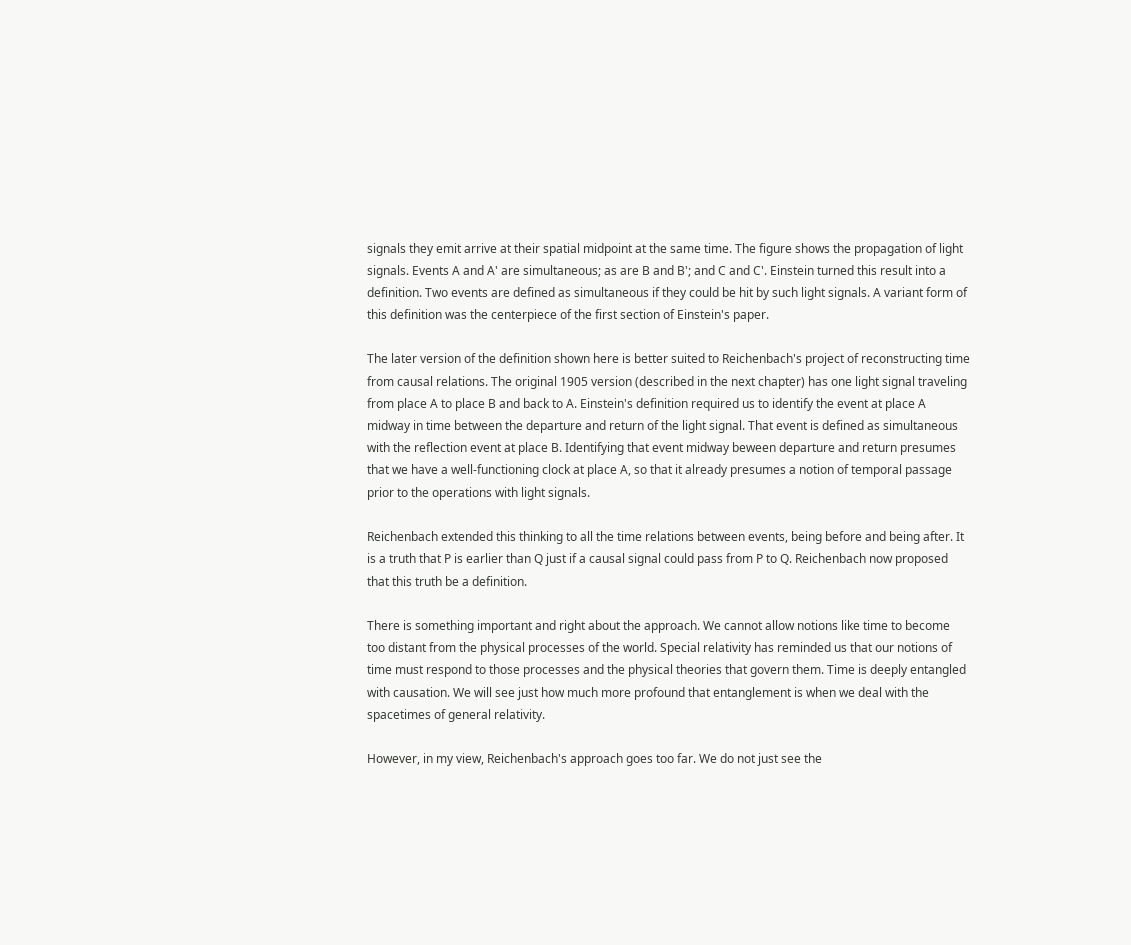signals they emit arrive at their spatial midpoint at the same time. The figure shows the propagation of light signals. Events A and A' are simultaneous; as are B and B'; and C and C'. Einstein turned this result into a definition. Two events are defined as simultaneous if they could be hit by such light signals. A variant form of this definition was the centerpiece of the first section of Einstein's paper.

The later version of the definition shown here is better suited to Reichenbach's project of reconstructing time from causal relations. The original 1905 version (described in the next chapter) has one light signal traveling from place A to place B and back to A. Einstein's definition required us to identify the event at place A midway in time between the departure and return of the light signal. That event is defined as simultaneous with the reflection event at place B. Identifying that event midway beween departure and return presumes that we have a well-functioning clock at place A, so that it already presumes a notion of temporal passage prior to the operations with light signals.

Reichenbach extended this thinking to all the time relations between events, being before and being after. It is a truth that P is earlier than Q just if a causal signal could pass from P to Q. Reichenbach now proposed that this truth be a definition.

There is something important and right about the approach. We cannot allow notions like time to become too distant from the physical processes of the world. Special relativity has reminded us that our notions of time must respond to those processes and the physical theories that govern them. Time is deeply entangled with causation. We will see just how much more profound that entanglement is when we deal with the spacetimes of general relativity.

However, in my view, Reichenbach's approach goes too far. We do not just see the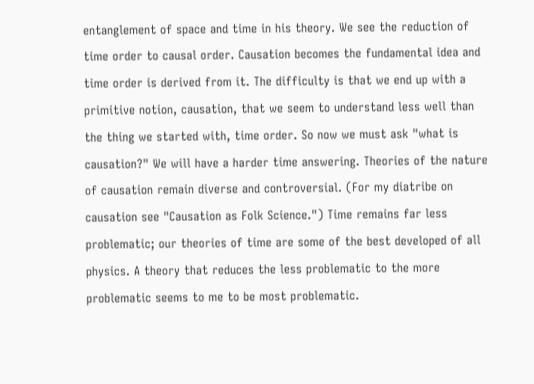entanglement of space and time in his theory. We see the reduction of time order to causal order. Causation becomes the fundamental idea and time order is derived from it. The difficulty is that we end up with a primitive notion, causation, that we seem to understand less well than the thing we started with, time order. So now we must ask "what is causation?" We will have a harder time answering. Theories of the nature of causation remain diverse and controversial. (For my diatribe on causation see "Causation as Folk Science.") Time remains far less problematic; our theories of time are some of the best developed of all physics. A theory that reduces the less problematic to the more problematic seems to me to be most problematic.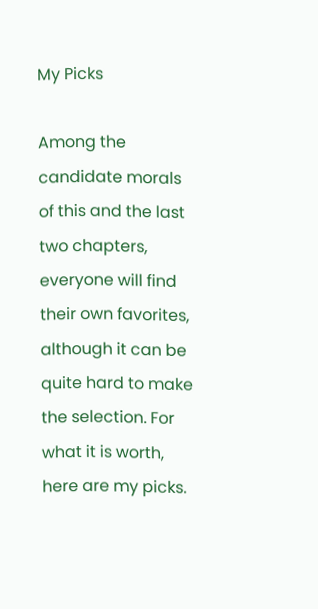My Picks

Among the candidate morals of this and the last two chapters, everyone will find their own favorites, although it can be quite hard to make the selection. For what it is worth, here are my picks.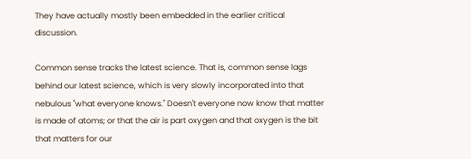They have actually mostly been embedded in the earlier critical discussion.

Common sense tracks the latest science. That is, common sense lags behind our latest science, which is very slowly incorporated into that nebulous "what everyone knows." Doesn't everyone now know that matter is made of atoms; or that the air is part oxygen and that oxygen is the bit that matters for our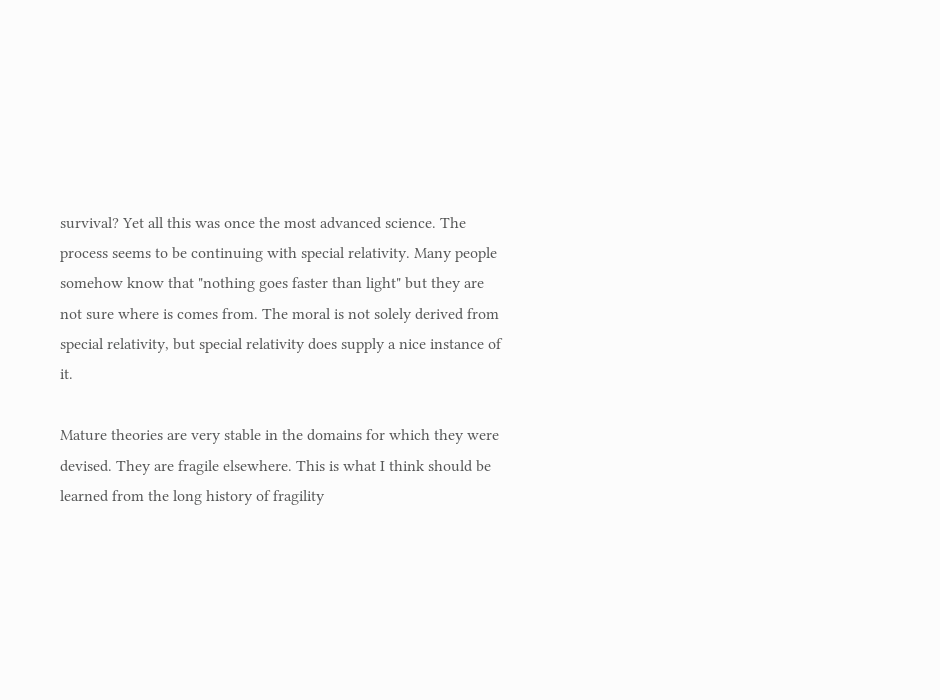survival? Yet all this was once the most advanced science. The process seems to be continuing with special relativity. Many people somehow know that "nothing goes faster than light" but they are not sure where is comes from. The moral is not solely derived from special relativity, but special relativity does supply a nice instance of it.

Mature theories are very stable in the domains for which they were devised. They are fragile elsewhere. This is what I think should be learned from the long history of fragility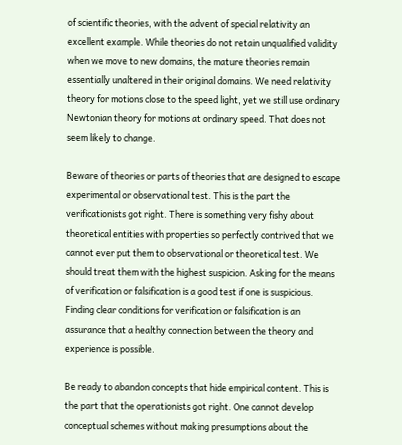of scientific theories, with the advent of special relativity an excellent example. While theories do not retain unqualified validity when we move to new domains, the mature theories remain essentially unaltered in their original domains. We need relativity theory for motions close to the speed light, yet we still use ordinary Newtonian theory for motions at ordinary speed. That does not seem likely to change.

Beware of theories or parts of theories that are designed to escape experimental or observational test. This is the part the verificationists got right. There is something very fishy about theoretical entities with properties so perfectly contrived that we cannot ever put them to observational or theoretical test. We should treat them with the highest suspicion. Asking for the means of verification or falsification is a good test if one is suspicious. Finding clear conditions for verification or falsification is an assurance that a healthy connection between the theory and experience is possible.

Be ready to abandon concepts that hide empirical content. This is the part that the operationists got right. One cannot develop conceptual schemes without making presumptions about the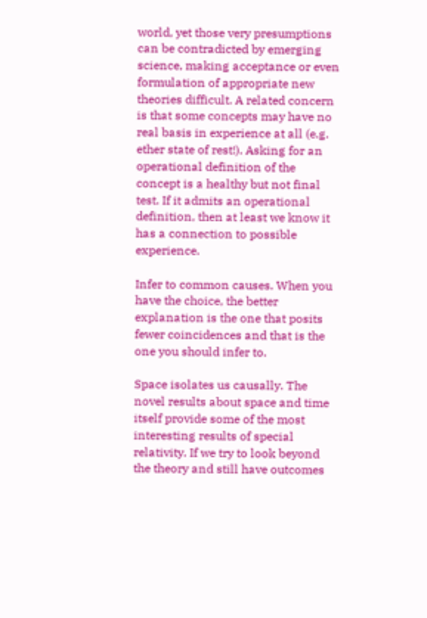world, yet those very presumptions can be contradicted by emerging science, making acceptance or even formulation of appropriate new theories difficult. A related concern is that some concepts may have no real basis in experience at all (e.g. ether state of rest!). Asking for an operational definition of the concept is a healthy but not final test. If it admits an operational definition, then at least we know it has a connection to possible experience.

Infer to common causes. When you have the choice, the better explanation is the one that posits fewer coincidences and that is the one you should infer to.

Space isolates us causally. The novel results about space and time itself provide some of the most interesting results of special relativity. If we try to look beyond the theory and still have outcomes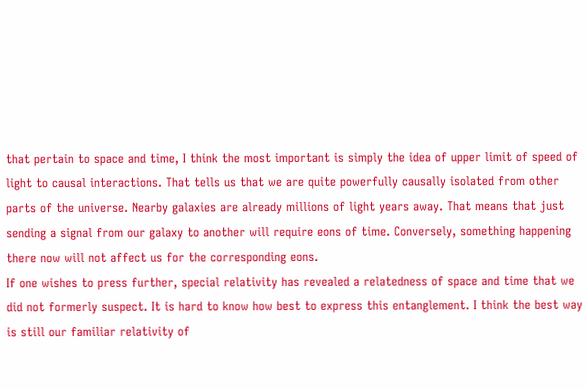that pertain to space and time, I think the most important is simply the idea of upper limit of speed of light to causal interactions. That tells us that we are quite powerfully causally isolated from other parts of the universe. Nearby galaxies are already millions of light years away. That means that just sending a signal from our galaxy to another will require eons of time. Conversely, something happening there now will not affect us for the corresponding eons.
If one wishes to press further, special relativity has revealed a relatedness of space and time that we did not formerly suspect. It is hard to know how best to express this entanglement. I think the best way is still our familiar relativity of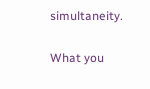simultaneity.

What you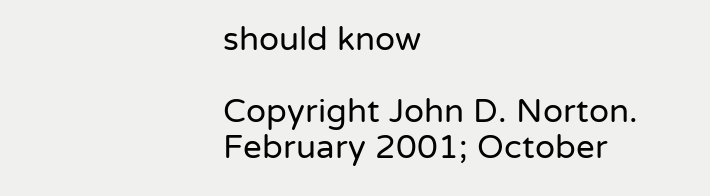should know

Copyright John D. Norton. February 2001; October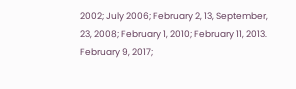2002; July 2006; February 2, 13, September, 23, 2008; February 1, 2010; February 11, 2013. February 9, 2017;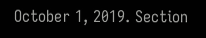October 1, 2019. Section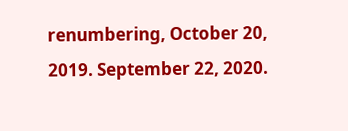renumbering, October 20, 2019. September 22, 2020.